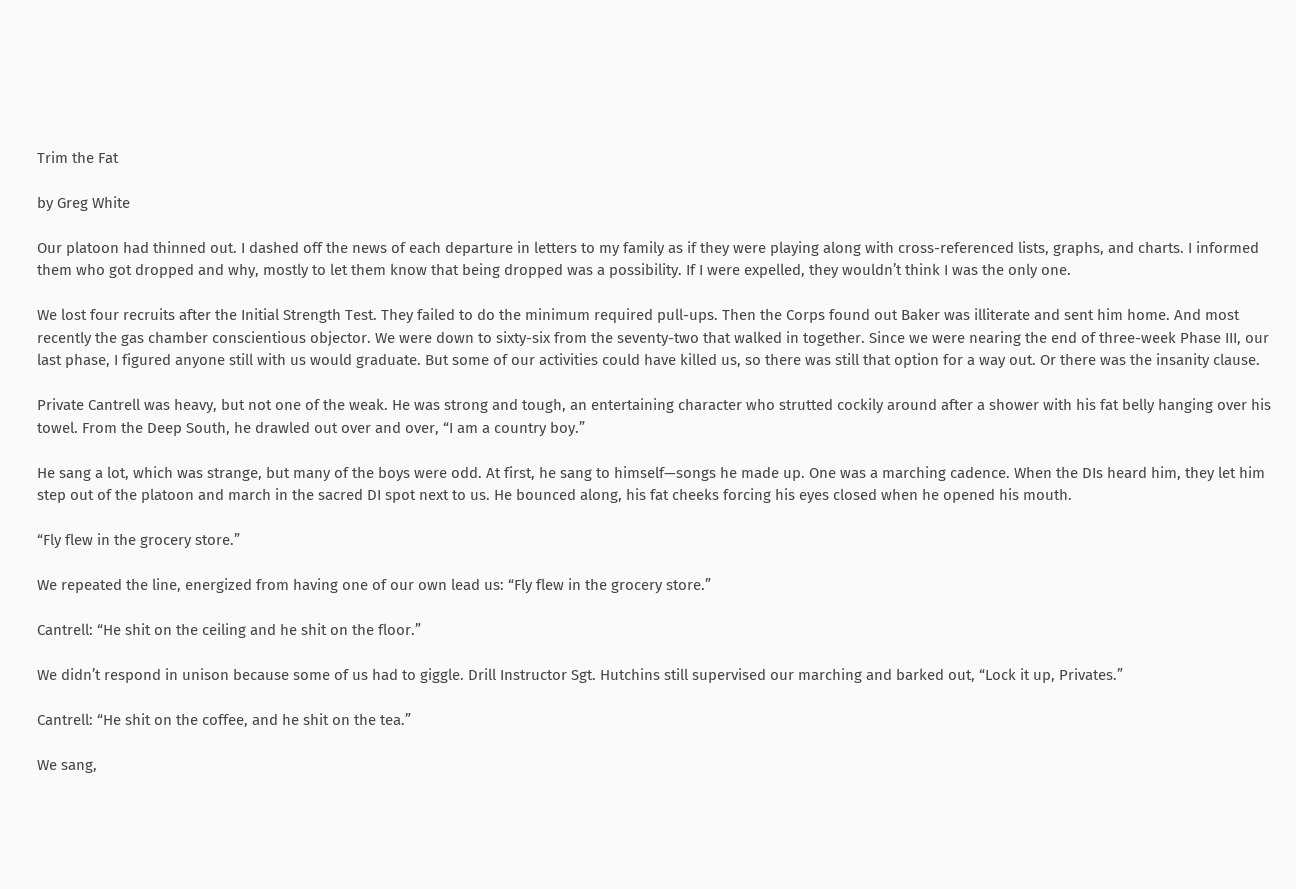Trim the Fat

by Greg White

Our platoon had thinned out. I dashed off the news of each departure in letters to my family as if they were playing along with cross-referenced lists, graphs, and charts. I informed them who got dropped and why, mostly to let them know that being dropped was a possibility. If I were expelled, they wouldn’t think I was the only one.

We lost four recruits after the Initial Strength Test. They failed to do the minimum required pull-ups. Then the Corps found out Baker was illiterate and sent him home. And most recently the gas chamber conscientious objector. We were down to sixty-six from the seventy-two that walked in together. Since we were nearing the end of three-week Phase III, our last phase, I figured anyone still with us would graduate. But some of our activities could have killed us, so there was still that option for a way out. Or there was the insanity clause.

Private Cantrell was heavy, but not one of the weak. He was strong and tough, an entertaining character who strutted cockily around after a shower with his fat belly hanging over his towel. From the Deep South, he drawled out over and over, “I am a country boy.”

He sang a lot, which was strange, but many of the boys were odd. At first, he sang to himself—songs he made up. One was a marching cadence. When the DIs heard him, they let him step out of the platoon and march in the sacred DI spot next to us. He bounced along, his fat cheeks forcing his eyes closed when he opened his mouth.

“Fly flew in the grocery store.”

We repeated the line, energized from having one of our own lead us: “Fly flew in the grocery store.”

Cantrell: “He shit on the ceiling and he shit on the floor.”

We didn’t respond in unison because some of us had to giggle. Drill Instructor Sgt. Hutchins still supervised our marching and barked out, “Lock it up, Privates.”

Cantrell: “He shit on the coffee, and he shit on the tea.”

We sang,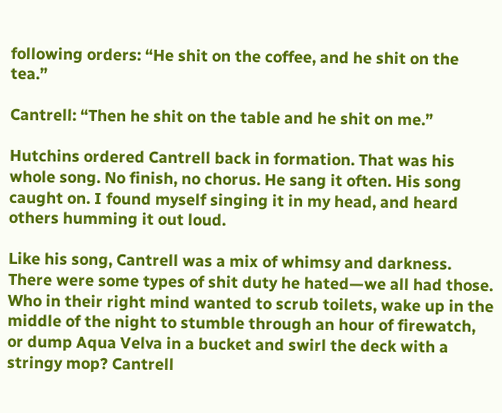following orders: “He shit on the coffee, and he shit on the tea.”

Cantrell: “Then he shit on the table and he shit on me.”

Hutchins ordered Cantrell back in formation. That was his whole song. No finish, no chorus. He sang it often. His song caught on. I found myself singing it in my head, and heard others humming it out loud.

Like his song, Cantrell was a mix of whimsy and darkness. There were some types of shit duty he hated—we all had those. Who in their right mind wanted to scrub toilets, wake up in the middle of the night to stumble through an hour of firewatch, or dump Aqua Velva in a bucket and swirl the deck with a stringy mop? Cantrell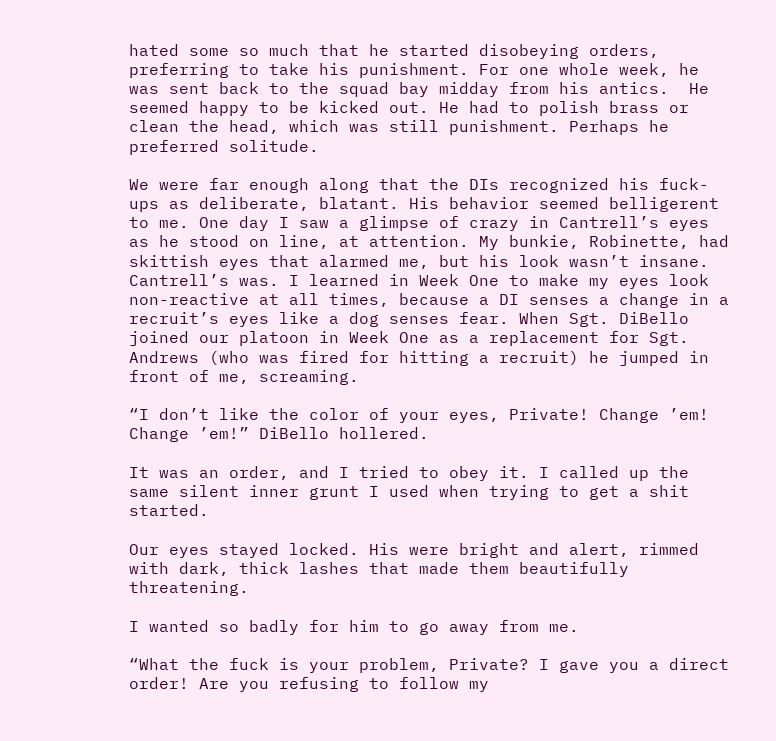hated some so much that he started disobeying orders, preferring to take his punishment. For one whole week, he was sent back to the squad bay midday from his antics.  He seemed happy to be kicked out. He had to polish brass or clean the head, which was still punishment. Perhaps he preferred solitude.

We were far enough along that the DIs recognized his fuck-ups as deliberate, blatant. His behavior seemed belligerent to me. One day I saw a glimpse of crazy in Cantrell’s eyes as he stood on line, at attention. My bunkie, Robinette, had skittish eyes that alarmed me, but his look wasn’t insane. Cantrell’s was. I learned in Week One to make my eyes look non-reactive at all times, because a DI senses a change in a recruit’s eyes like a dog senses fear. When Sgt. DiBello joined our platoon in Week One as a replacement for Sgt. Andrews (who was fired for hitting a recruit) he jumped in front of me, screaming.

“I don’t like the color of your eyes, Private! Change ’em! Change ’em!” DiBello hollered.

It was an order, and I tried to obey it. I called up the same silent inner grunt I used when trying to get a shit started.

Our eyes stayed locked. His were bright and alert, rimmed with dark, thick lashes that made them beautifully threatening.

I wanted so badly for him to go away from me.

“What the fuck is your problem, Private? I gave you a direct order! Are you refusing to follow my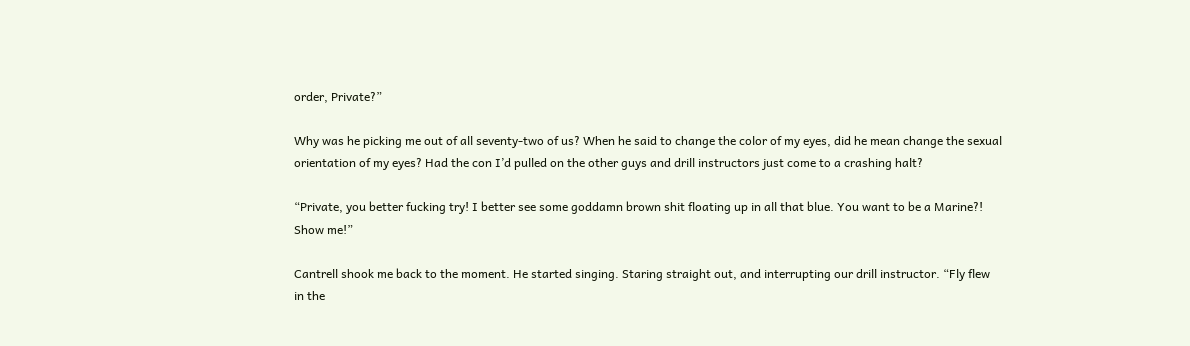order, Private?”

Why was he picking me out of all seventy-two of us? When he said to change the color of my eyes, did he mean change the sexual orientation of my eyes? Had the con I’d pulled on the other guys and drill instructors just come to a crashing halt?

“Private, you better fucking try! I better see some goddamn brown shit floating up in all that blue. You want to be a Marine?! Show me!”

Cantrell shook me back to the moment. He started singing. Staring straight out, and interrupting our drill instructor. “Fly flew in the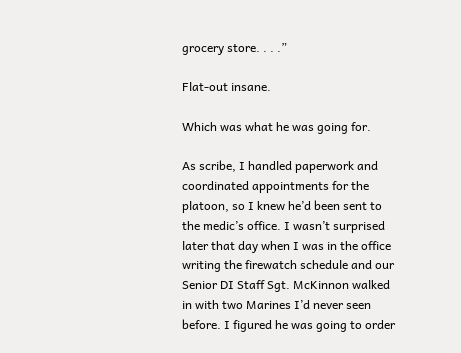grocery store. . . .”

Flat-out insane.

Which was what he was going for.

As scribe, I handled paperwork and coordinated appointments for the platoon, so I knew he’d been sent to the medic’s office. I wasn’t surprised later that day when I was in the office writing the firewatch schedule and our Senior DI Staff Sgt. McKinnon walked in with two Marines I’d never seen before. I figured he was going to order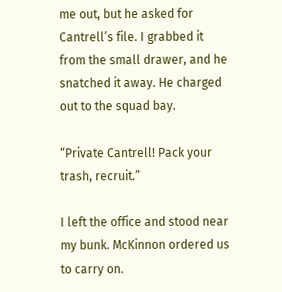me out, but he asked for Cantrell’s file. I grabbed it from the small drawer, and he snatched it away. He charged out to the squad bay.

“Private Cantrell! Pack your trash, recruit.”

I left the office and stood near my bunk. McKinnon ordered us to carry on.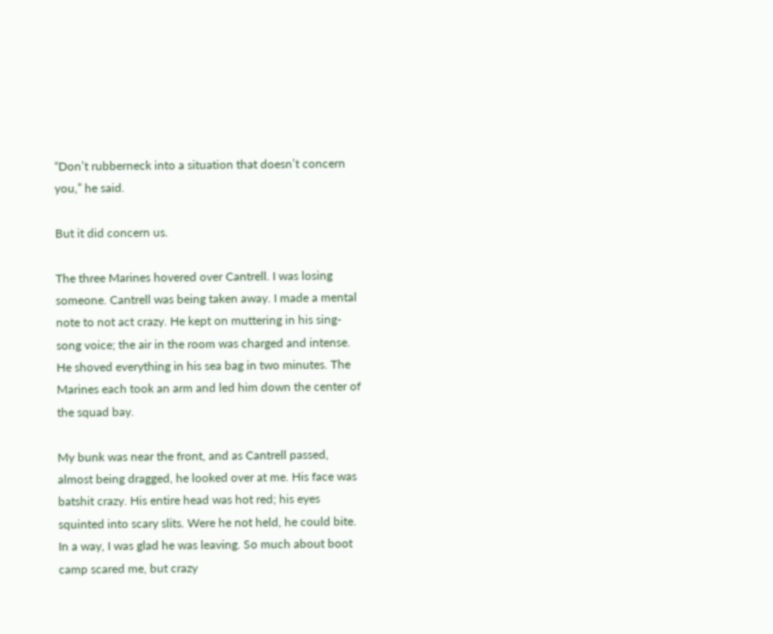“Don’t rubberneck into a situation that doesn’t concern you,” he said.

But it did concern us.

The three Marines hovered over Cantrell. I was losing someone. Cantrell was being taken away. I made a mental note to not act crazy. He kept on muttering in his sing-song voice; the air in the room was charged and intense. He shoved everything in his sea bag in two minutes. The Marines each took an arm and led him down the center of the squad bay.

My bunk was near the front, and as Cantrell passed, almost being dragged, he looked over at me. His face was batshit crazy. His entire head was hot red; his eyes squinted into scary slits. Were he not held, he could bite. In a way, I was glad he was leaving. So much about boot camp scared me, but crazy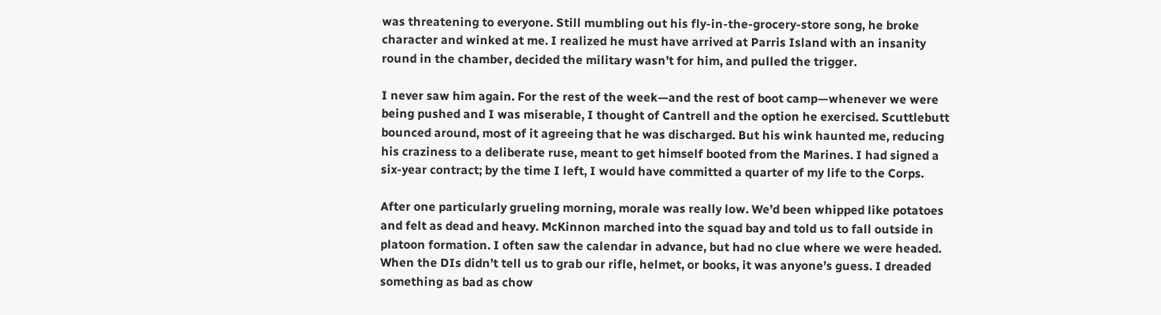was threatening to everyone. Still mumbling out his fly-in-the-grocery-store song, he broke character and winked at me. I realized he must have arrived at Parris Island with an insanity round in the chamber, decided the military wasn’t for him, and pulled the trigger.

I never saw him again. For the rest of the week—and the rest of boot camp—whenever we were being pushed and I was miserable, I thought of Cantrell and the option he exercised. Scuttlebutt bounced around, most of it agreeing that he was discharged. But his wink haunted me, reducing his craziness to a deliberate ruse, meant to get himself booted from the Marines. I had signed a six-year contract; by the time I left, I would have committed a quarter of my life to the Corps.

After one particularly grueling morning, morale was really low. We’d been whipped like potatoes and felt as dead and heavy. McKinnon marched into the squad bay and told us to fall outside in platoon formation. I often saw the calendar in advance, but had no clue where we were headed. When the DIs didn’t tell us to grab our rifle, helmet, or books, it was anyone’s guess. I dreaded something as bad as chow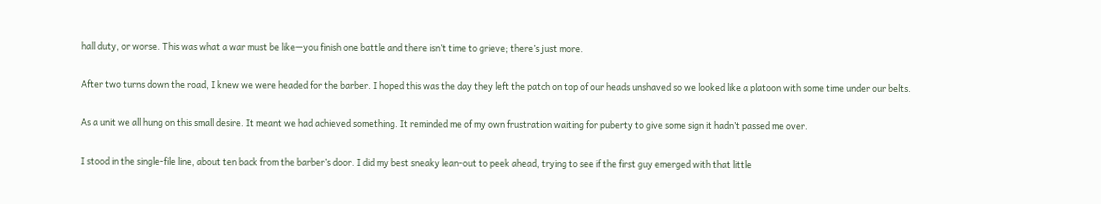hall duty, or worse. This was what a war must be like—you finish one battle and there isn’t time to grieve; there’s just more.

After two turns down the road, I knew we were headed for the barber. I hoped this was the day they left the patch on top of our heads unshaved so we looked like a platoon with some time under our belts.

As a unit we all hung on this small desire. It meant we had achieved something. It reminded me of my own frustration waiting for puberty to give some sign it hadn’t passed me over.

I stood in the single-file line, about ten back from the barber’s door. I did my best sneaky lean-out to peek ahead, trying to see if the first guy emerged with that little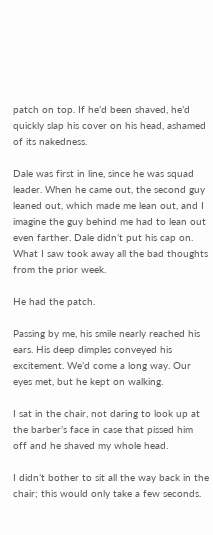patch on top. If he’d been shaved, he’d quickly slap his cover on his head, ashamed of its nakedness.

Dale was first in line, since he was squad leader. When he came out, the second guy leaned out, which made me lean out, and I imagine the guy behind me had to lean out even farther. Dale didn’t put his cap on. What I saw took away all the bad thoughts from the prior week.

He had the patch.

Passing by me, his smile nearly reached his ears. His deep dimples conveyed his excitement. We’d come a long way. Our eyes met, but he kept on walking.

I sat in the chair, not daring to look up at the barber’s face in case that pissed him off and he shaved my whole head.

I didn’t bother to sit all the way back in the chair; this would only take a few seconds.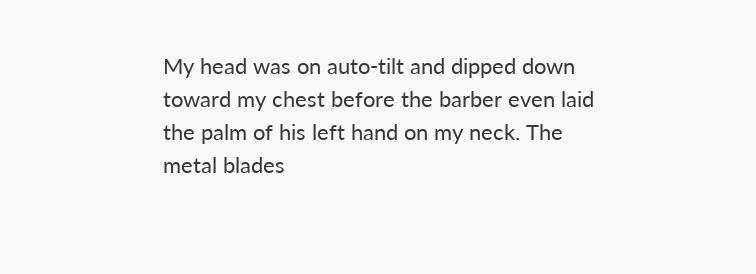My head was on auto-tilt and dipped down toward my chest before the barber even laid the palm of his left hand on my neck. The metal blades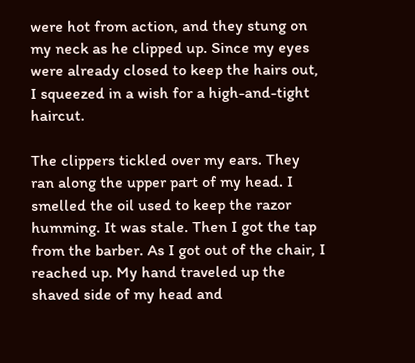were hot from action, and they stung on my neck as he clipped up. Since my eyes were already closed to keep the hairs out, I squeezed in a wish for a high-and-tight haircut.

The clippers tickled over my ears. They ran along the upper part of my head. I smelled the oil used to keep the razor humming. It was stale. Then I got the tap from the barber. As I got out of the chair, I reached up. My hand traveled up the shaved side of my head and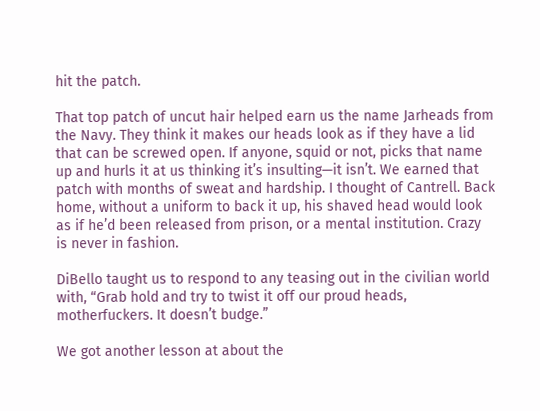hit the patch.

That top patch of uncut hair helped earn us the name Jarheads from the Navy. They think it makes our heads look as if they have a lid that can be screwed open. If anyone, squid or not, picks that name up and hurls it at us thinking it’s insulting—it isn’t. We earned that patch with months of sweat and hardship. I thought of Cantrell. Back home, without a uniform to back it up, his shaved head would look as if he’d been released from prison, or a mental institution. Crazy is never in fashion.

DiBello taught us to respond to any teasing out in the civilian world with, “Grab hold and try to twist it off our proud heads, motherfuckers. It doesn’t budge.”

We got another lesson at about the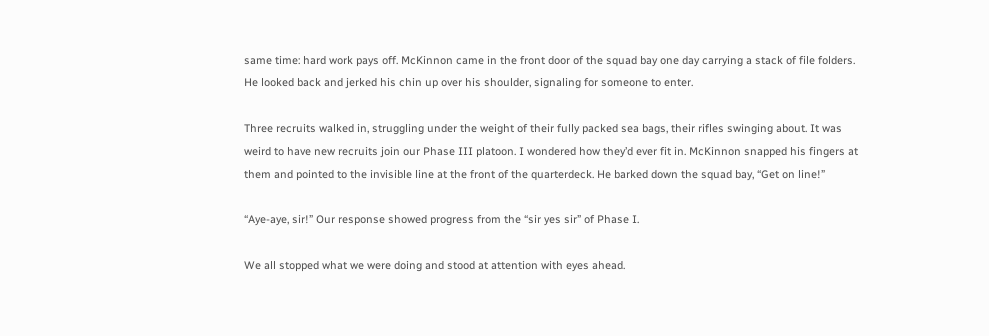same time: hard work pays off. McKinnon came in the front door of the squad bay one day carrying a stack of file folders. He looked back and jerked his chin up over his shoulder, signaling for someone to enter.

Three recruits walked in, struggling under the weight of their fully packed sea bags, their rifles swinging about. It was weird to have new recruits join our Phase III platoon. I wondered how they’d ever fit in. McKinnon snapped his fingers at them and pointed to the invisible line at the front of the quarterdeck. He barked down the squad bay, “Get on line!”

“Aye-aye, sir!” Our response showed progress from the “sir yes sir” of Phase I.

We all stopped what we were doing and stood at attention with eyes ahead.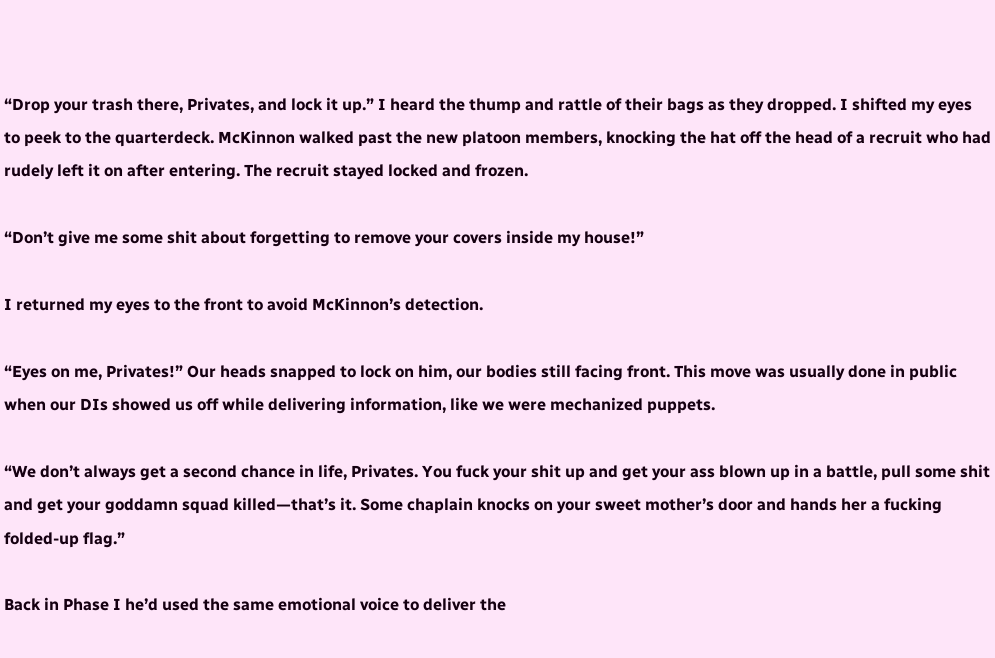“Drop your trash there, Privates, and lock it up.” I heard the thump and rattle of their bags as they dropped. I shifted my eyes to peek to the quarterdeck. McKinnon walked past the new platoon members, knocking the hat off the head of a recruit who had rudely left it on after entering. The recruit stayed locked and frozen.

“Don’t give me some shit about forgetting to remove your covers inside my house!”

I returned my eyes to the front to avoid McKinnon’s detection.

“Eyes on me, Privates!” Our heads snapped to lock on him, our bodies still facing front. This move was usually done in public when our DIs showed us off while delivering information, like we were mechanized puppets.

“We don’t always get a second chance in life, Privates. You fuck your shit up and get your ass blown up in a battle, pull some shit and get your goddamn squad killed—that’s it. Some chaplain knocks on your sweet mother’s door and hands her a fucking folded-up flag.”

Back in Phase I he’d used the same emotional voice to deliver the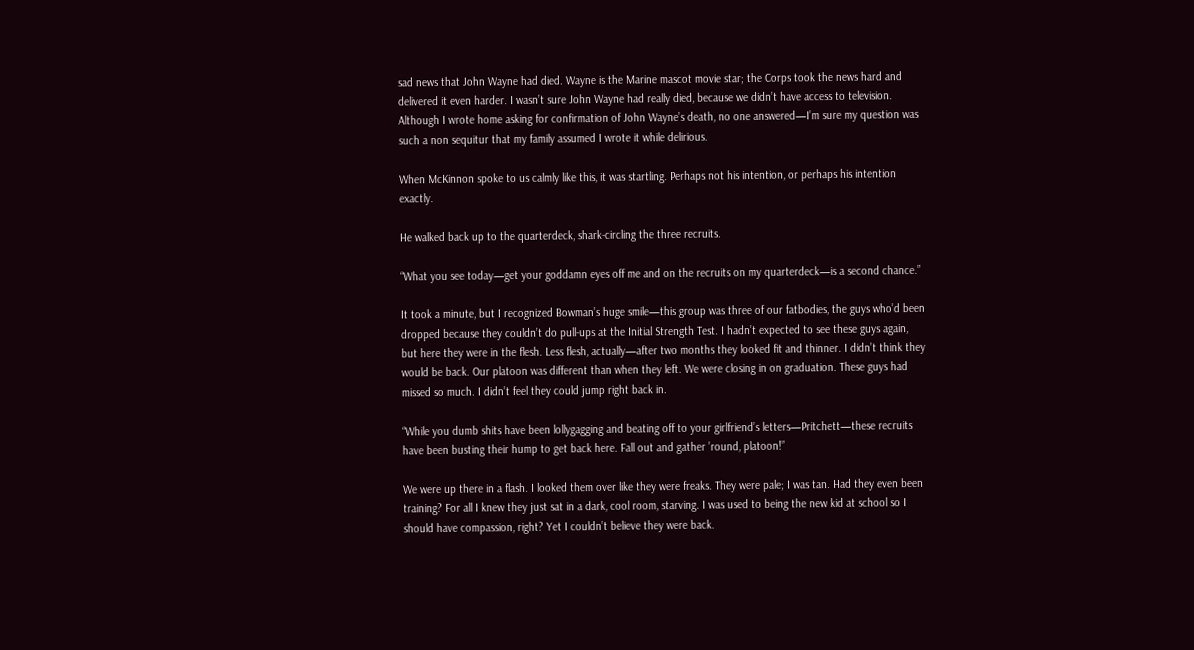sad news that John Wayne had died. Wayne is the Marine mascot movie star; the Corps took the news hard and delivered it even harder. I wasn’t sure John Wayne had really died, because we didn’t have access to television. Although I wrote home asking for confirmation of John Wayne’s death, no one answered—I’m sure my question was such a non sequitur that my family assumed I wrote it while delirious.

When McKinnon spoke to us calmly like this, it was startling. Perhaps not his intention, or perhaps his intention exactly.

He walked back up to the quarterdeck, shark-circling the three recruits.

“What you see today—get your goddamn eyes off me and on the recruits on my quarterdeck—is a second chance.”

It took a minute, but I recognized Bowman’s huge smile—this group was three of our fatbodies, the guys who’d been dropped because they couldn’t do pull-ups at the Initial Strength Test. I hadn’t expected to see these guys again, but here they were in the flesh. Less flesh, actually—after two months they looked fit and thinner. I didn’t think they would be back. Our platoon was different than when they left. We were closing in on graduation. These guys had missed so much. I didn’t feel they could jump right back in.

“While you dumb shits have been lollygagging and beating off to your girlfriend’s letters—Pritchett—these recruits have been busting their hump to get back here. Fall out and gather ’round, platoon!”

We were up there in a flash. I looked them over like they were freaks. They were pale; I was tan. Had they even been training? For all I knew they just sat in a dark, cool room, starving. I was used to being the new kid at school so I should have compassion, right? Yet I couldn’t believe they were back.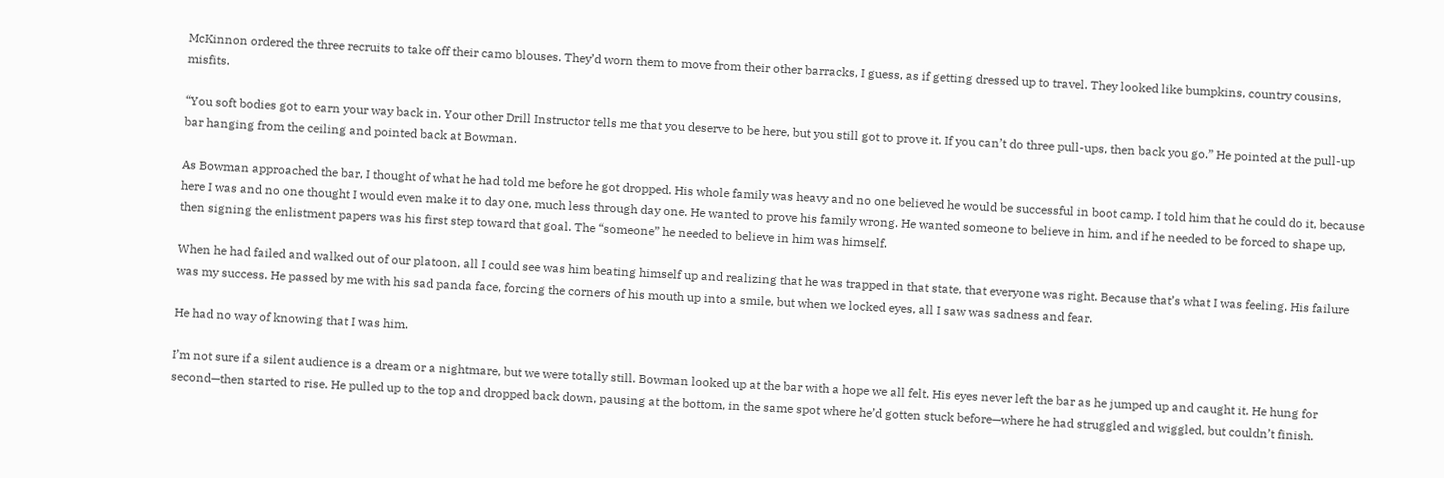McKinnon ordered the three recruits to take off their camo blouses. They’d worn them to move from their other barracks, I guess, as if getting dressed up to travel. They looked like bumpkins, country cousins, misfits.

“You soft bodies got to earn your way back in. Your other Drill Instructor tells me that you deserve to be here, but you still got to prove it. If you can’t do three pull-ups, then back you go.” He pointed at the pull-up bar hanging from the ceiling and pointed back at Bowman.

As Bowman approached the bar, I thought of what he had told me before he got dropped. His whole family was heavy and no one believed he would be successful in boot camp. I told him that he could do it, because here I was and no one thought I would even make it to day one, much less through day one. He wanted to prove his family wrong. He wanted someone to believe in him, and if he needed to be forced to shape up, then signing the enlistment papers was his first step toward that goal. The “someone” he needed to believe in him was himself.

When he had failed and walked out of our platoon, all I could see was him beating himself up and realizing that he was trapped in that state, that everyone was right. Because that’s what I was feeling. His failure was my success. He passed by me with his sad panda face, forcing the corners of his mouth up into a smile, but when we locked eyes, all I saw was sadness and fear.

He had no way of knowing that I was him.

I’m not sure if a silent audience is a dream or a nightmare, but we were totally still. Bowman looked up at the bar with a hope we all felt. His eyes never left the bar as he jumped up and caught it. He hung for second—then started to rise. He pulled up to the top and dropped back down, pausing at the bottom, in the same spot where he’d gotten stuck before—where he had struggled and wiggled, but couldn’t finish.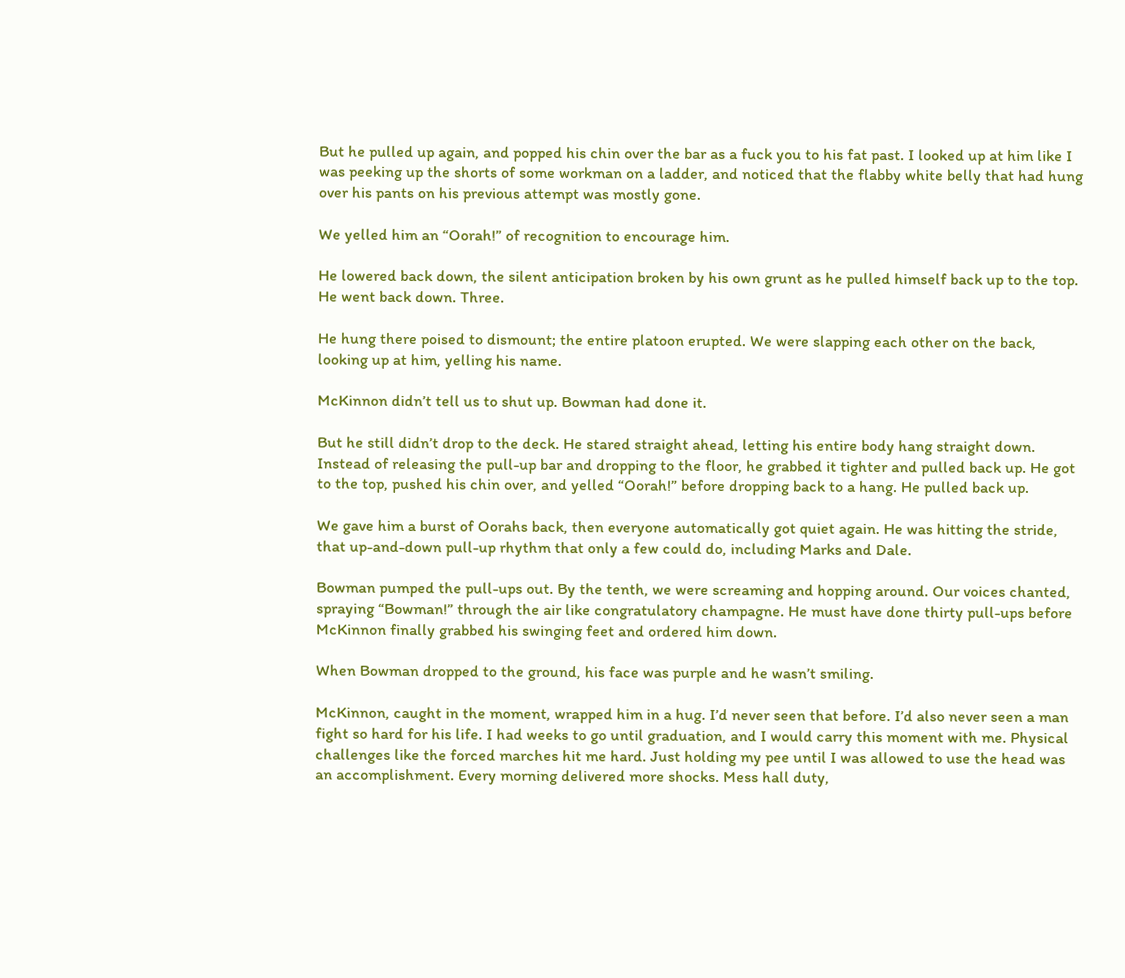But he pulled up again, and popped his chin over the bar as a fuck you to his fat past. I looked up at him like I was peeking up the shorts of some workman on a ladder, and noticed that the flabby white belly that had hung over his pants on his previous attempt was mostly gone.

We yelled him an “Oorah!” of recognition to encourage him.

He lowered back down, the silent anticipation broken by his own grunt as he pulled himself back up to the top. He went back down. Three.

He hung there poised to dismount; the entire platoon erupted. We were slapping each other on the back, looking up at him, yelling his name.

McKinnon didn’t tell us to shut up. Bowman had done it.

But he still didn’t drop to the deck. He stared straight ahead, letting his entire body hang straight down. Instead of releasing the pull-up bar and dropping to the floor, he grabbed it tighter and pulled back up. He got to the top, pushed his chin over, and yelled “Oorah!” before dropping back to a hang. He pulled back up.

We gave him a burst of Oorahs back, then everyone automatically got quiet again. He was hitting the stride, that up-and-down pull-up rhythm that only a few could do, including Marks and Dale.

Bowman pumped the pull-ups out. By the tenth, we were screaming and hopping around. Our voices chanted, spraying “Bowman!” through the air like congratulatory champagne. He must have done thirty pull-ups before McKinnon finally grabbed his swinging feet and ordered him down.

When Bowman dropped to the ground, his face was purple and he wasn’t smiling.

McKinnon, caught in the moment, wrapped him in a hug. I’d never seen that before. I’d also never seen a man fight so hard for his life. I had weeks to go until graduation, and I would carry this moment with me. Physical challenges like the forced marches hit me hard. Just holding my pee until I was allowed to use the head was an accomplishment. Every morning delivered more shocks. Mess hall duty,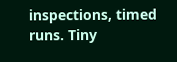inspections, timed runs. Tiny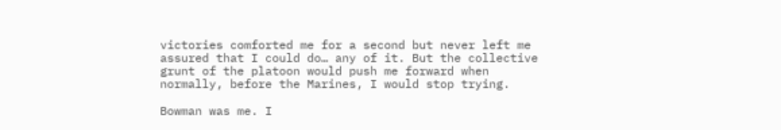victories comforted me for a second but never left me assured that I could do… any of it. But the collective grunt of the platoon would push me forward when normally, before the Marines, I would stop trying.

Bowman was me. I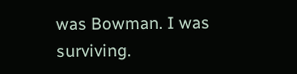was Bowman. I was surviving.